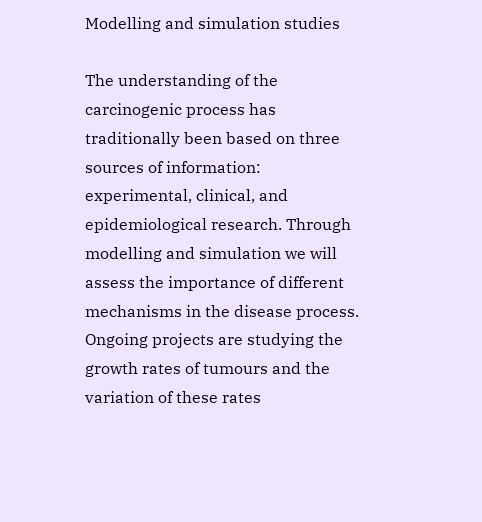Modelling and simulation studies

The understanding of the carcinogenic process has traditionally been based on three sources of information: experimental, clinical, and epidemiological research. Through modelling and simulation we will assess the importance of different mechanisms in the disease process. Ongoing projects are studying the growth rates of tumours and the variation of these rates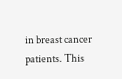in breast cancer patients. This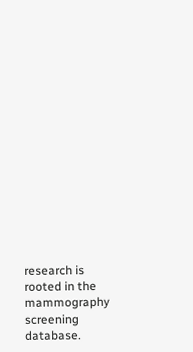research is rooted in the mammography screening database.